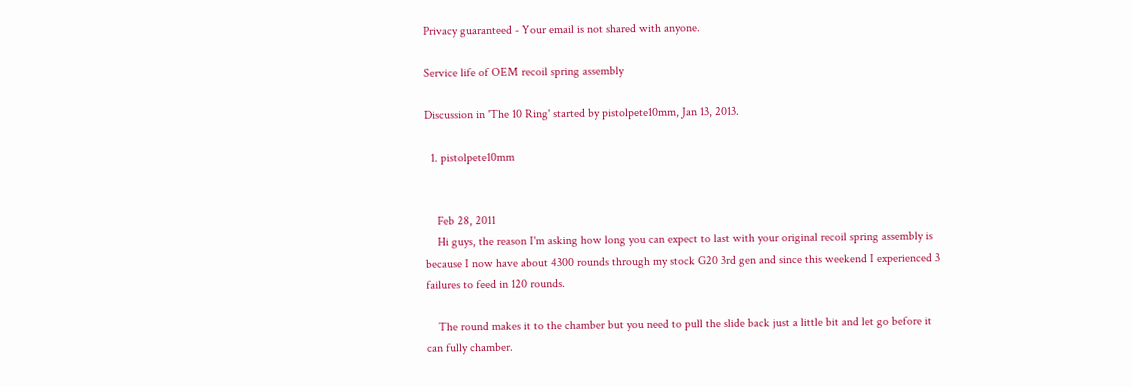Privacy guaranteed - Your email is not shared with anyone.

Service life of OEM recoil spring assembly

Discussion in 'The 10 Ring' started by pistolpete10mm, Jan 13, 2013.

  1. pistolpete10mm


    Feb 28, 2011
    Hi guys, the reason I'm asking how long you can expect to last with your original recoil spring assembly is because I now have about 4300 rounds through my stock G20 3rd gen and since this weekend I experienced 3 failures to feed in 120 rounds.

    The round makes it to the chamber but you need to pull the slide back just a little bit and let go before it can fully chamber.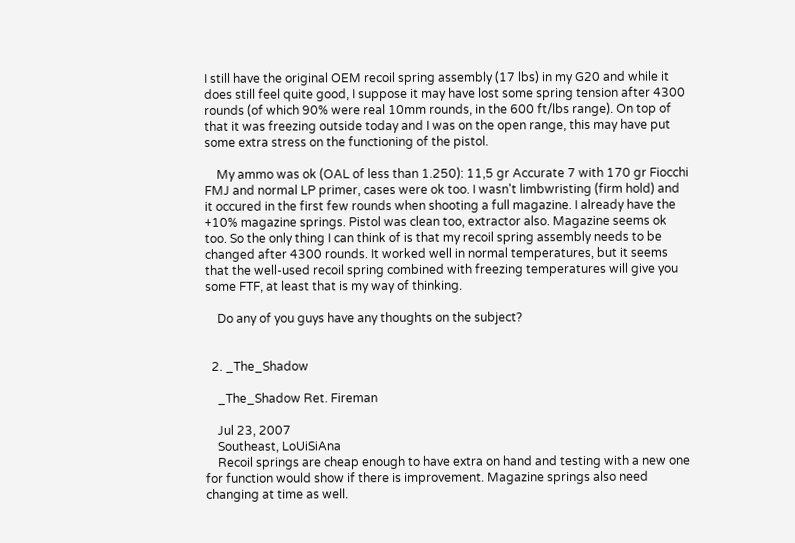I still have the original OEM recoil spring assembly (17 lbs) in my G20 and while it does still feel quite good, I suppose it may have lost some spring tension after 4300 rounds (of which 90% were real 10mm rounds, in the 600 ft/lbs range). On top of that it was freezing outside today and I was on the open range, this may have put some extra stress on the functioning of the pistol.

    My ammo was ok (OAL of less than 1.250): 11,5 gr Accurate 7 with 170 gr Fiocchi FMJ and normal LP primer, cases were ok too. I wasn't limbwristing (firm hold) and it occured in the first few rounds when shooting a full magazine. I already have the +10% magazine springs. Pistol was clean too, extractor also. Magazine seems ok too. So the only thing I can think of is that my recoil spring assembly needs to be changed after 4300 rounds. It worked well in normal temperatures, but it seems that the well-used recoil spring combined with freezing temperatures will give you some FTF, at least that is my way of thinking.

    Do any of you guys have any thoughts on the subject?


  2. _The_Shadow

    _The_Shadow Ret. Fireman

    Jul 23, 2007
    Southeast, LoUiSiAna
    Recoil springs are cheap enough to have extra on hand and testing with a new one for function would show if there is improvement. Magazine springs also need changing at time as well.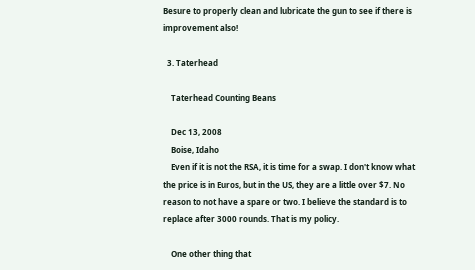Besure to properly clean and lubricate the gun to see if there is improvement also!

  3. Taterhead

    Taterhead Counting Beans

    Dec 13, 2008
    Boise, Idaho
    Even if it is not the RSA, it is time for a swap. I don't know what the price is in Euros, but in the US, they are a little over $7. No reason to not have a spare or two. I believe the standard is to replace after 3000 rounds. That is my policy.

    One other thing that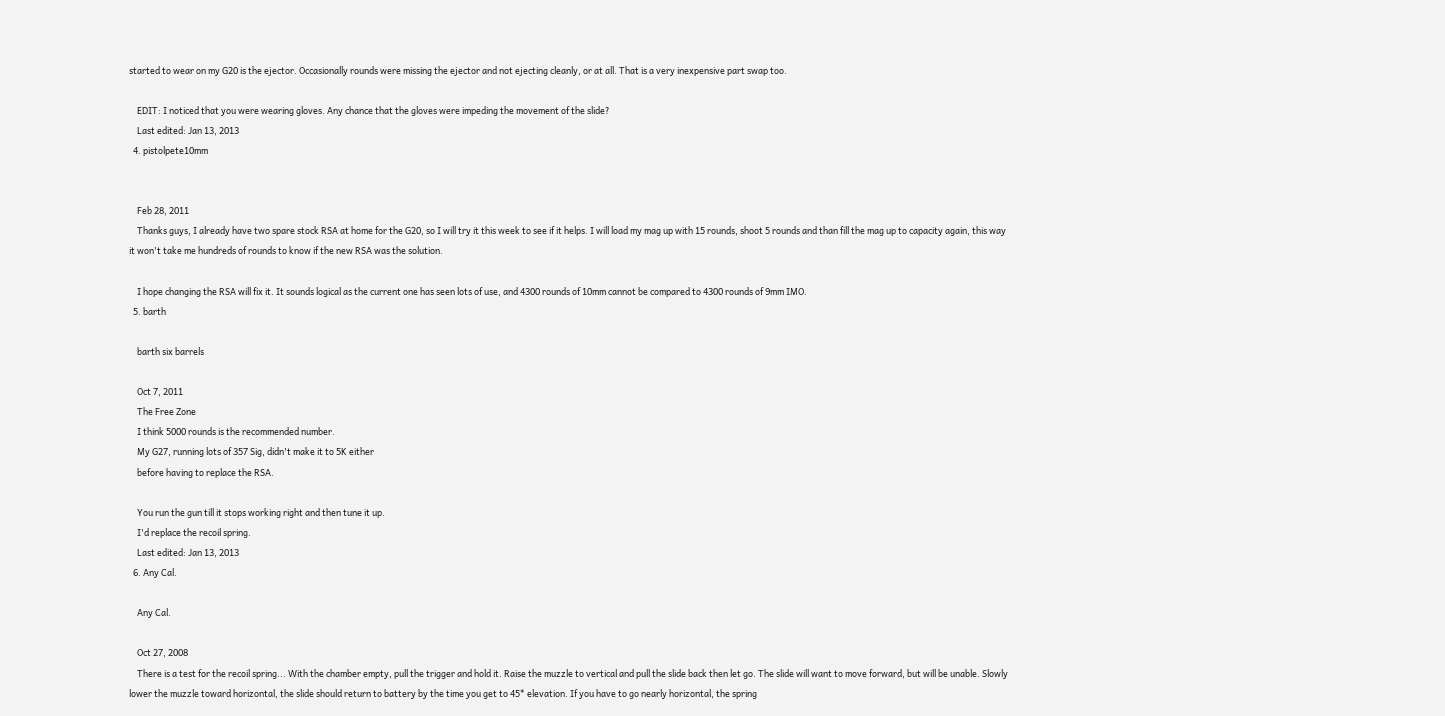started to wear on my G20 is the ejector. Occasionally rounds were missing the ejector and not ejecting cleanly, or at all. That is a very inexpensive part swap too.

    EDIT: I noticed that you were wearing gloves. Any chance that the gloves were impeding the movement of the slide?
    Last edited: Jan 13, 2013
  4. pistolpete10mm


    Feb 28, 2011
    Thanks guys, I already have two spare stock RSA at home for the G20, so I will try it this week to see if it helps. I will load my mag up with 15 rounds, shoot 5 rounds and than fill the mag up to capacity again, this way it won't take me hundreds of rounds to know if the new RSA was the solution.

    I hope changing the RSA will fix it. It sounds logical as the current one has seen lots of use, and 4300 rounds of 10mm cannot be compared to 4300 rounds of 9mm IMO.
  5. barth

    barth six barrels

    Oct 7, 2011
    The Free Zone
    I think 5000 rounds is the recommended number.
    My G27, running lots of 357 Sig, didn't make it to 5K either
    before having to replace the RSA.

    You run the gun till it stops working right and then tune it up.
    I'd replace the recoil spring.
    Last edited: Jan 13, 2013
  6. Any Cal.

    Any Cal.

    Oct 27, 2008
    There is a test for the recoil spring... With the chamber empty, pull the trigger and hold it. Raise the muzzle to vertical and pull the slide back then let go. The slide will want to move forward, but will be unable. Slowly lower the muzzle toward horizontal, the slide should return to battery by the time you get to 45* elevation. If you have to go nearly horizontal, the spring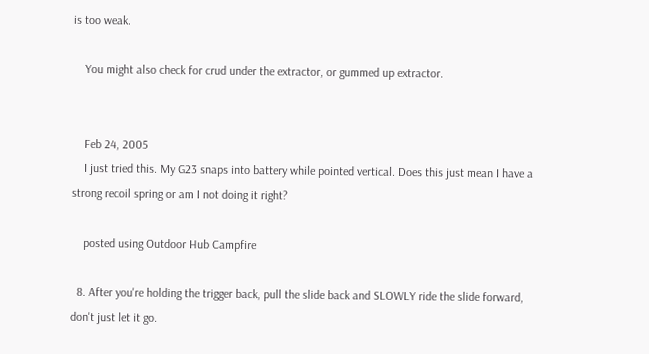is too weak.

    You might also check for crud under the extractor, or gummed up extractor.


    Feb 24, 2005
    I just tried this. My G23 snaps into battery while pointed vertical. Does this just mean I have a strong recoil spring or am I not doing it right?

    posted using Outdoor Hub Campfire

  8. After you're holding the trigger back, pull the slide back and SLOWLY ride the slide forward, don't just let it go.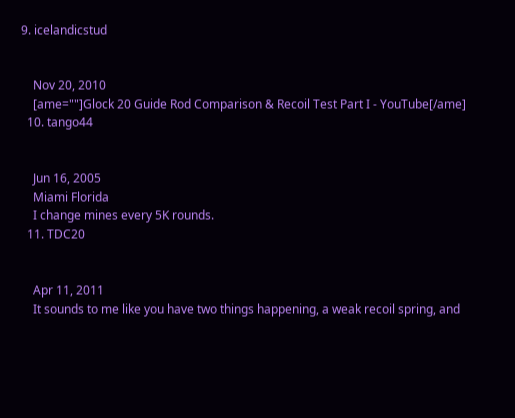9. icelandicstud


    Nov 20, 2010
    [ame=""]Glock 20 Guide Rod Comparison & Recoil Test Part I - YouTube[/ame]
  10. tango44


    Jun 16, 2005
    Miami Florida
    I change mines every 5K rounds.
  11. TDC20


    Apr 11, 2011
    It sounds to me like you have two things happening, a weak recoil spring, and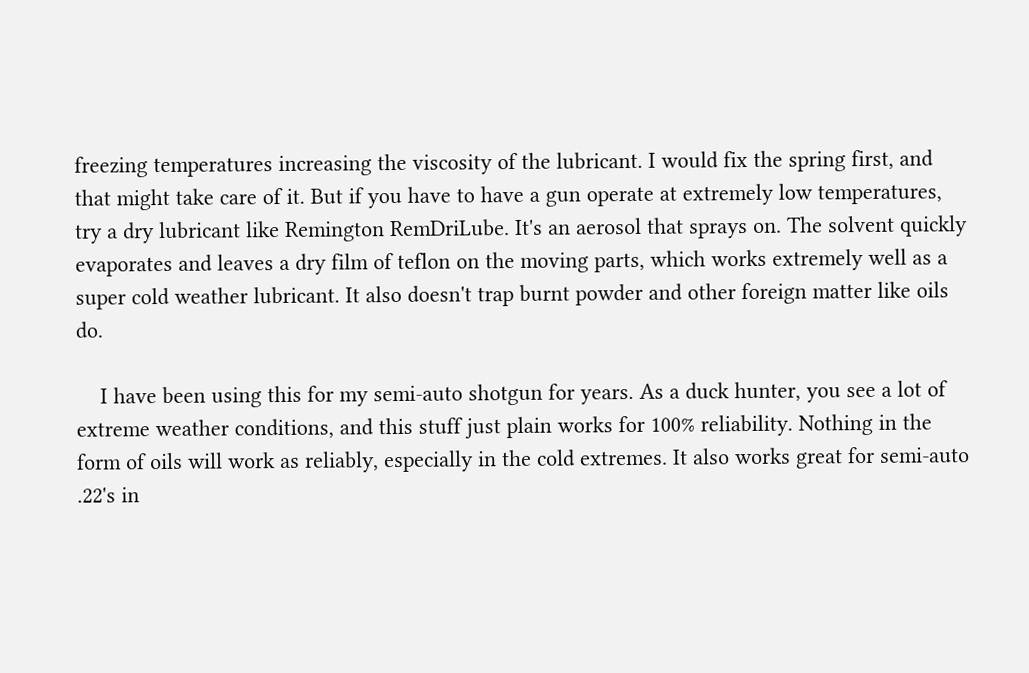freezing temperatures increasing the viscosity of the lubricant. I would fix the spring first, and that might take care of it. But if you have to have a gun operate at extremely low temperatures, try a dry lubricant like Remington RemDriLube. It's an aerosol that sprays on. The solvent quickly evaporates and leaves a dry film of teflon on the moving parts, which works extremely well as a super cold weather lubricant. It also doesn't trap burnt powder and other foreign matter like oils do.

    I have been using this for my semi-auto shotgun for years. As a duck hunter, you see a lot of extreme weather conditions, and this stuff just plain works for 100% reliability. Nothing in the form of oils will work as reliably, especially in the cold extremes. It also works great for semi-auto .22's in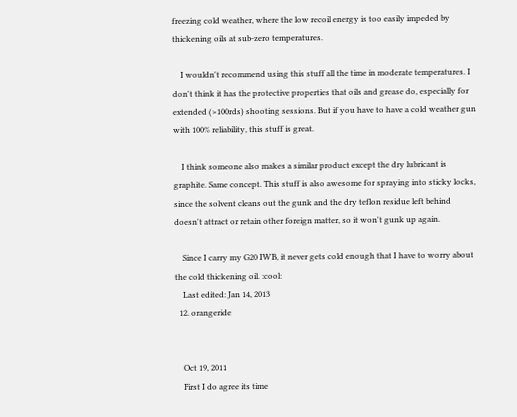freezing cold weather, where the low recoil energy is too easily impeded by thickening oils at sub-zero temperatures.

    I wouldn't recommend using this stuff all the time in moderate temperatures. I don't think it has the protective properties that oils and grease do, especially for extended (>100rds) shooting sessions. But if you have to have a cold weather gun with 100% reliability, this stuff is great.

    I think someone also makes a similar product except the dry lubricant is graphite. Same concept. This stuff is also awesome for spraying into sticky locks, since the solvent cleans out the gunk and the dry teflon residue left behind doesn't attract or retain other foreign matter, so it won't gunk up again.

    Since I carry my G20 IWB, it never gets cold enough that I have to worry about the cold thickening oil. :cool:
    Last edited: Jan 14, 2013
  12. orangeride


    Oct 19, 2011
    First I do agree its time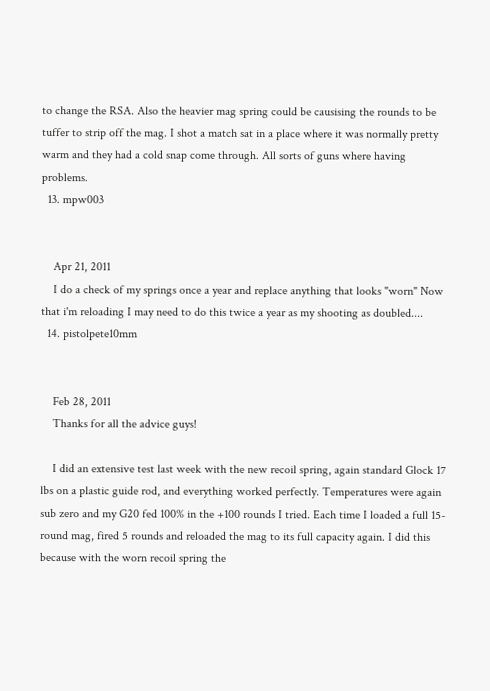to change the RSA. Also the heavier mag spring could be causising the rounds to be tuffer to strip off the mag. I shot a match sat in a place where it was normally pretty warm and they had a cold snap come through. All sorts of guns where having problems.
  13. mpw003


    Apr 21, 2011
    I do a check of my springs once a year and replace anything that looks "worn" Now that i'm reloading I may need to do this twice a year as my shooting as doubled....
  14. pistolpete10mm


    Feb 28, 2011
    Thanks for all the advice guys!

    I did an extensive test last week with the new recoil spring, again standard Glock 17 lbs on a plastic guide rod, and everything worked perfectly. Temperatures were again sub zero and my G20 fed 100% in the +100 rounds I tried. Each time I loaded a full 15-round mag, fired 5 rounds and reloaded the mag to its full capacity again. I did this because with the worn recoil spring the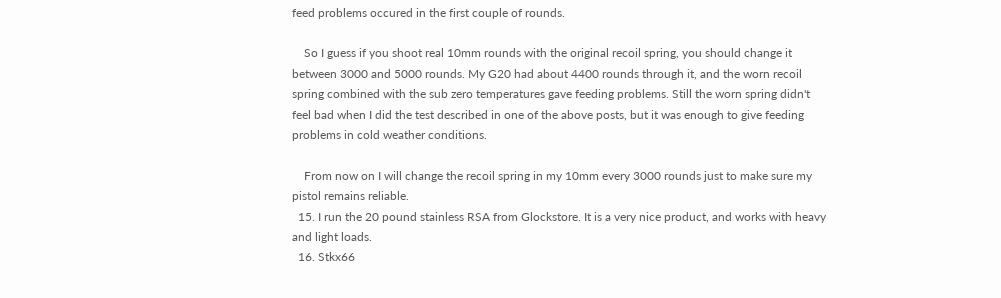feed problems occured in the first couple of rounds.

    So I guess if you shoot real 10mm rounds with the original recoil spring, you should change it between 3000 and 5000 rounds. My G20 had about 4400 rounds through it, and the worn recoil spring combined with the sub zero temperatures gave feeding problems. Still the worn spring didn't feel bad when I did the test described in one of the above posts, but it was enough to give feeding problems in cold weather conditions.

    From now on I will change the recoil spring in my 10mm every 3000 rounds just to make sure my pistol remains reliable.
  15. I run the 20 pound stainless RSA from Glockstore. It is a very nice product, and works with heavy and light loads.
  16. Stkx66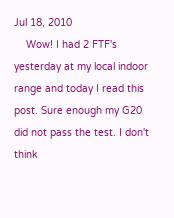Jul 18, 2010
    Wow! I had 2 FTF's yesterday at my local indoor range and today I read this post. Sure enough my G20 did not pass the test. I don't think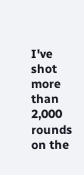I've shot more than 2,000 rounds on the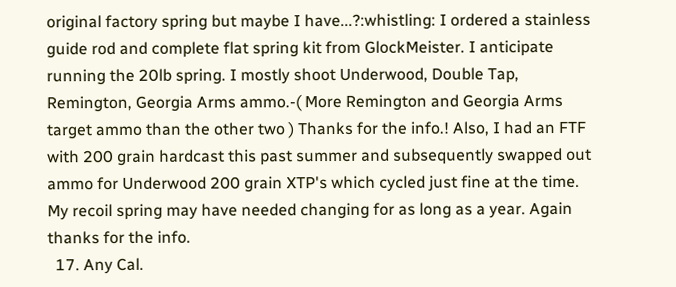original factory spring but maybe I have...?:whistling: I ordered a stainless guide rod and complete flat spring kit from GlockMeister. I anticipate running the 20lb spring. I mostly shoot Underwood, Double Tap, Remington, Georgia Arms ammo.-( More Remington and Georgia Arms target ammo than the other two ) Thanks for the info.! Also, I had an FTF with 200 grain hardcast this past summer and subsequently swapped out ammo for Underwood 200 grain XTP's which cycled just fine at the time. My recoil spring may have needed changing for as long as a year. Again thanks for the info.
  17. Any Cal.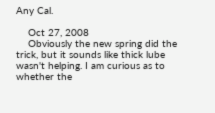Any Cal.

    Oct 27, 2008
    Obviously the new spring did the trick, but it sounds like thick lube wasn't helping. I am curious as to whether the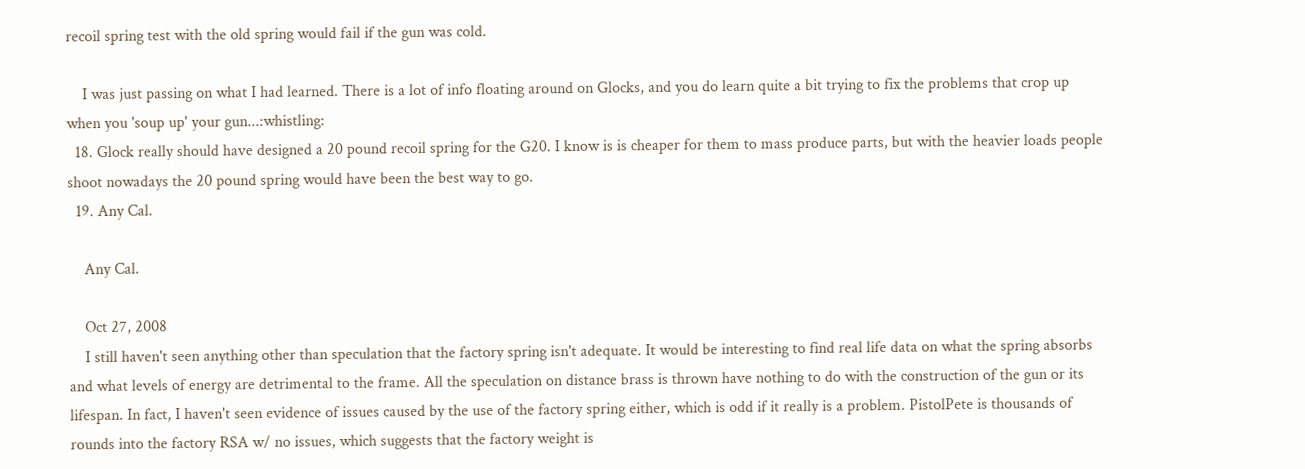recoil spring test with the old spring would fail if the gun was cold.

    I was just passing on what I had learned. There is a lot of info floating around on Glocks, and you do learn quite a bit trying to fix the problems that crop up when you 'soup up' your gun...:whistling:
  18. Glock really should have designed a 20 pound recoil spring for the G20. I know is is cheaper for them to mass produce parts, but with the heavier loads people shoot nowadays the 20 pound spring would have been the best way to go.
  19. Any Cal.

    Any Cal.

    Oct 27, 2008
    I still haven't seen anything other than speculation that the factory spring isn't adequate. It would be interesting to find real life data on what the spring absorbs and what levels of energy are detrimental to the frame. All the speculation on distance brass is thrown have nothing to do with the construction of the gun or its lifespan. In fact, I haven't seen evidence of issues caused by the use of the factory spring either, which is odd if it really is a problem. PistolPete is thousands of rounds into the factory RSA w/ no issues, which suggests that the factory weight is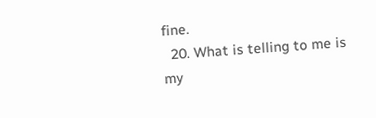fine.
  20. What is telling to me is my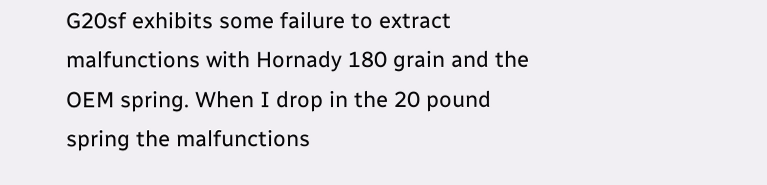G20sf exhibits some failure to extract malfunctions with Hornady 180 grain and the OEM spring. When I drop in the 20 pound spring the malfunctions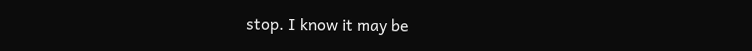stop. I know it may be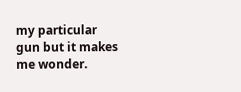my particular gun but it makes me wonder.